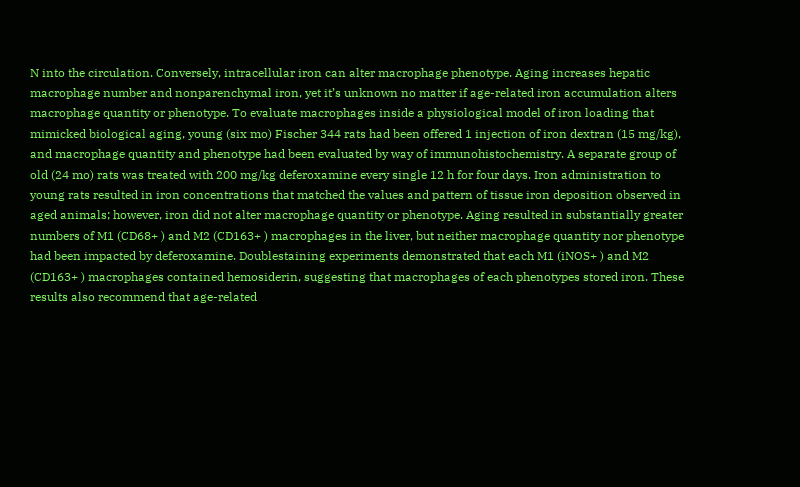N into the circulation. Conversely, intracellular iron can alter macrophage phenotype. Aging increases hepatic macrophage number and nonparenchymal iron, yet it’s unknown no matter if age-related iron accumulation alters macrophage quantity or phenotype. To evaluate macrophages inside a physiological model of iron loading that mimicked biological aging, young (six mo) Fischer 344 rats had been offered 1 injection of iron dextran (15 mg/kg), and macrophage quantity and phenotype had been evaluated by way of immunohistochemistry. A separate group of old (24 mo) rats was treated with 200 mg/kg deferoxamine every single 12 h for four days. Iron administration to young rats resulted in iron concentrations that matched the values and pattern of tissue iron deposition observed in aged animals; however, iron did not alter macrophage quantity or phenotype. Aging resulted in substantially greater numbers of M1 (CD68+ ) and M2 (CD163+ ) macrophages in the liver, but neither macrophage quantity nor phenotype had been impacted by deferoxamine. Doublestaining experiments demonstrated that each M1 (iNOS+ ) and M2 (CD163+ ) macrophages contained hemosiderin, suggesting that macrophages of each phenotypes stored iron. These results also recommend that age-related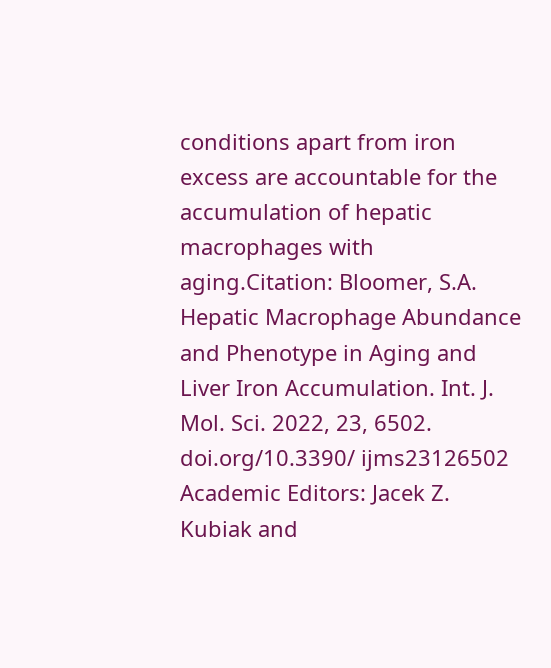conditions apart from iron excess are accountable for the accumulation of hepatic macrophages with aging.Citation: Bloomer, S.A. Hepatic Macrophage Abundance and Phenotype in Aging and Liver Iron Accumulation. Int. J. Mol. Sci. 2022, 23, 6502. doi.org/10.3390/ ijms23126502 Academic Editors: Jacek Z. Kubiak and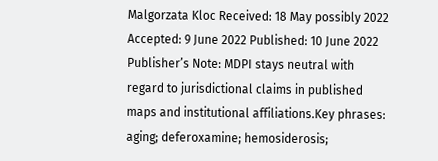Malgorzata Kloc Received: 18 May possibly 2022 Accepted: 9 June 2022 Published: 10 June 2022 Publisher’s Note: MDPI stays neutral with regard to jurisdictional claims in published maps and institutional affiliations.Key phrases: aging; deferoxamine; hemosiderosis;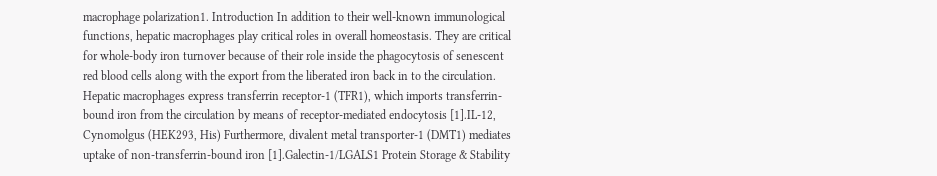macrophage polarization1. Introduction In addition to their well-known immunological functions, hepatic macrophages play critical roles in overall homeostasis. They are critical for whole-body iron turnover because of their role inside the phagocytosis of senescent red blood cells along with the export from the liberated iron back in to the circulation. Hepatic macrophages express transferrin receptor-1 (TFR1), which imports transferrin-bound iron from the circulation by means of receptor-mediated endocytosis [1].IL-12, Cynomolgus (HEK293, His) Furthermore, divalent metal transporter-1 (DMT1) mediates uptake of non-transferrin-bound iron [1].Galectin-1/LGALS1 Protein Storage & Stability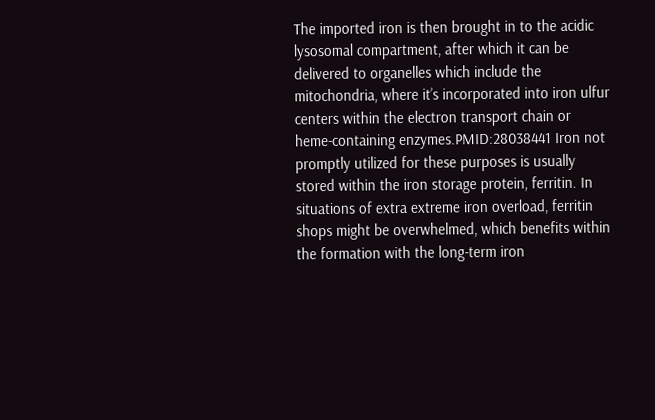The imported iron is then brought in to the acidic lysosomal compartment, after which it can be delivered to organelles which include the mitochondria, where it’s incorporated into iron ulfur centers within the electron transport chain or heme-containing enzymes.PMID:28038441 Iron not promptly utilized for these purposes is usually stored within the iron storage protein, ferritin. In situations of extra extreme iron overload, ferritin shops might be overwhelmed, which benefits within the formation with the long-term iron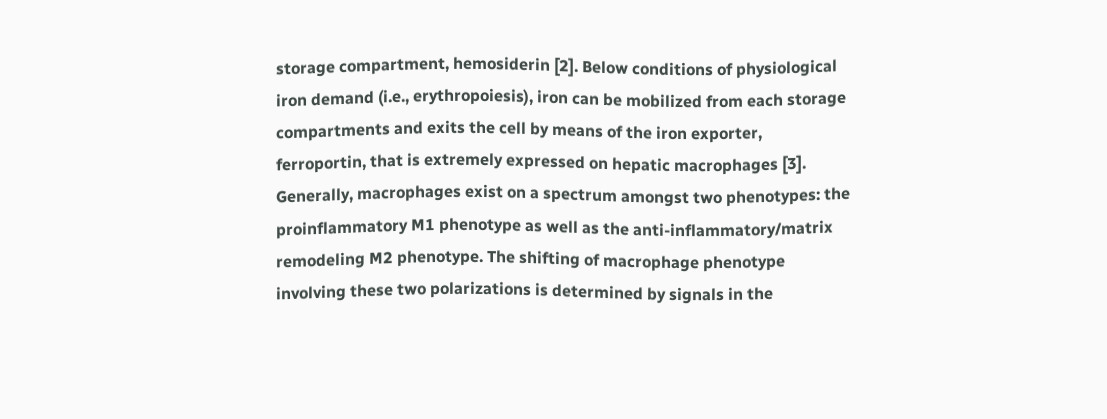storage compartment, hemosiderin [2]. Below conditions of physiological iron demand (i.e., erythropoiesis), iron can be mobilized from each storage compartments and exits the cell by means of the iron exporter, ferroportin, that is extremely expressed on hepatic macrophages [3]. Generally, macrophages exist on a spectrum amongst two phenotypes: the proinflammatory M1 phenotype as well as the anti-inflammatory/matrix remodeling M2 phenotype. The shifting of macrophage phenotype involving these two polarizations is determined by signals in the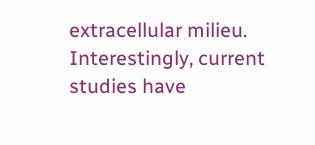extracellular milieu. Interestingly, current studies have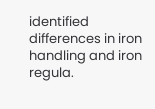identified differences in iron handling and iron regula.